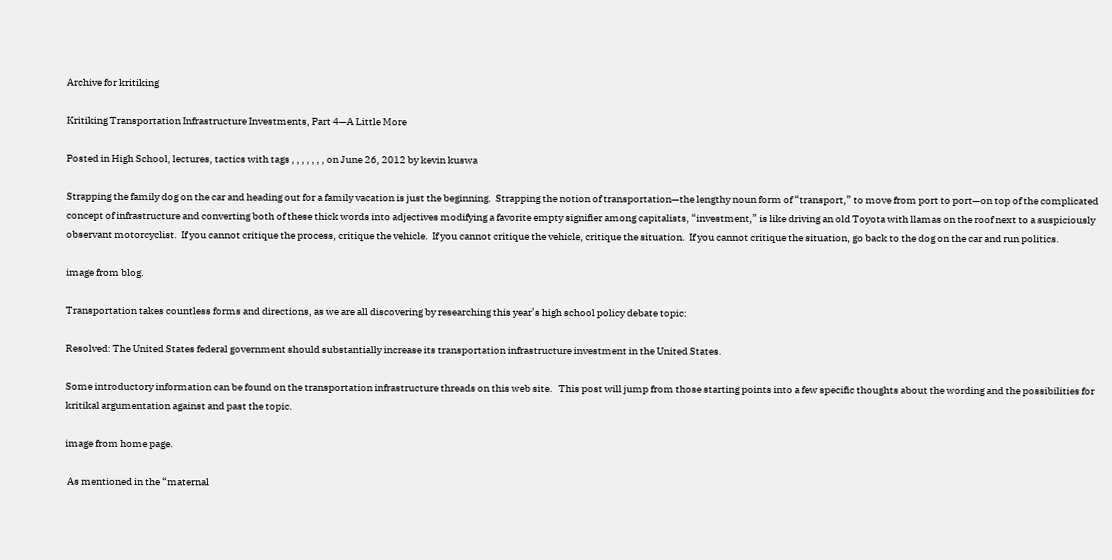Archive for kritiking

Kritiking Transportation Infrastructure Investments, Part 4—A Little More

Posted in High School, lectures, tactics with tags , , , , , , , on June 26, 2012 by kevin kuswa

Strapping the family dog on the car and heading out for a family vacation is just the beginning.  Strapping the notion of transportation—the lengthy noun form of “transport,” to move from port to port—on top of the complicated concept of infrastructure and converting both of these thick words into adjectives modifying a favorite empty signifier among capitalists, “investment,” is like driving an old Toyota with llamas on the roof next to a suspiciously observant motorcyclist.  If you cannot critique the process, critique the vehicle.  If you cannot critique the vehicle, critique the situation.  If you cannot critique the situation, go back to the dog on the car and run politics.

image from blog.

Transportation takes countless forms and directions, as we are all discovering by researching this year’s high school policy debate topic:

Resolved: The United States federal government should substantially increase its transportation infrastructure investment in the United States.

Some introductory information can be found on the transportation infrastructure threads on this web site.   This post will jump from those starting points into a few specific thoughts about the wording and the possibilities for kritikal argumentation against and past the topic.

image from home page.

 As mentioned in the “maternal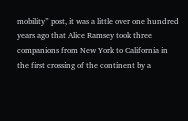mobility” post, it was a little over one hundred years ago that Alice Ramsey took three companions from New York to California in the first crossing of the continent by a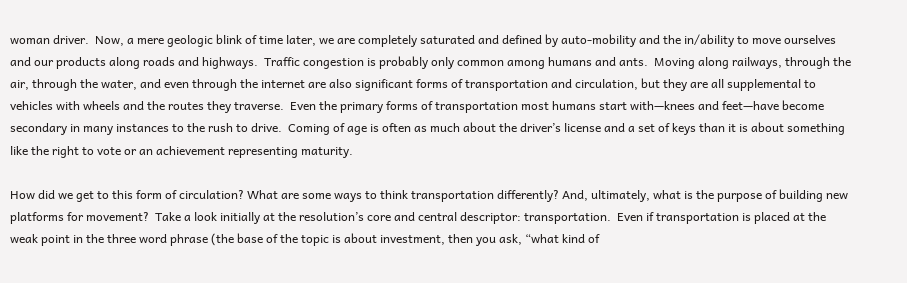woman driver.  Now, a mere geologic blink of time later, we are completely saturated and defined by auto-mobility and the in/ability to move ourselves and our products along roads and highways.  Traffic congestion is probably only common among humans and ants.  Moving along railways, through the air, through the water, and even through the internet are also significant forms of transportation and circulation, but they are all supplemental to vehicles with wheels and the routes they traverse.  Even the primary forms of transportation most humans start with—knees and feet—have become secondary in many instances to the rush to drive.  Coming of age is often as much about the driver’s license and a set of keys than it is about something like the right to vote or an achievement representing maturity.

How did we get to this form of circulation? What are some ways to think transportation differently? And, ultimately, what is the purpose of building new platforms for movement?  Take a look initially at the resolution’s core and central descriptor: transportation.  Even if transportation is placed at the weak point in the three word phrase (the base of the topic is about investment, then you ask, “what kind of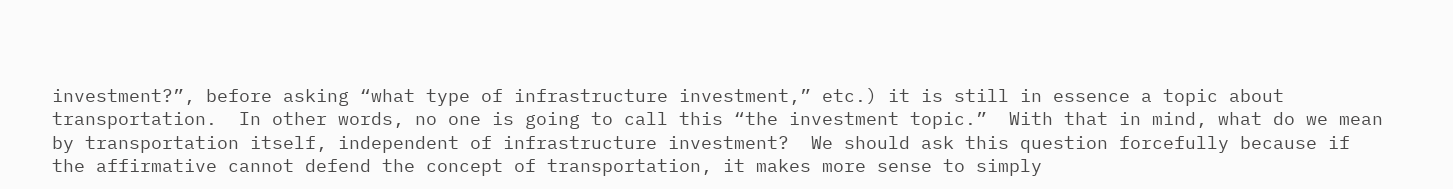investment?”, before asking “what type of infrastructure investment,” etc.) it is still in essence a topic about transportation.  In other words, no one is going to call this “the investment topic.”  With that in mind, what do we mean by transportation itself, independent of infrastructure investment?  We should ask this question forcefully because if the affirmative cannot defend the concept of transportation, it makes more sense to simply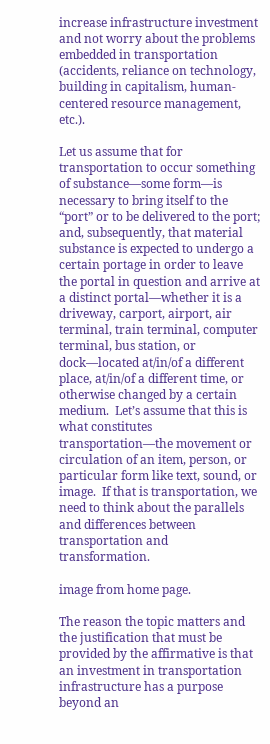increase infrastructure investment and not worry about the problems embedded in transportation (accidents, reliance on technology, building in capitalism, human-centered resource management, etc.).

Let us assume that for transportation to occur something of substance—some form—is necessary to bring itself to the “port” or to be delivered to the port; and, subsequently, that material substance is expected to undergo a certain portage in order to leave the portal in question and arrive at a distinct portal—whether it is a driveway, carport, airport, air terminal, train terminal, computer terminal, bus station, or dock—located at/in/of a different place, at/in/of a different time, or otherwise changed by a certain medium.  Let’s assume that this is what constitutes transportation—the movement or circulation of an item, person, or particular form like text, sound, or image.  If that is transportation, we need to think about the parallels and differences between transportation and transformation.

image from home page.

The reason the topic matters and the justification that must be provided by the affirmative is that an investment in transportation infrastructure has a purpose beyond an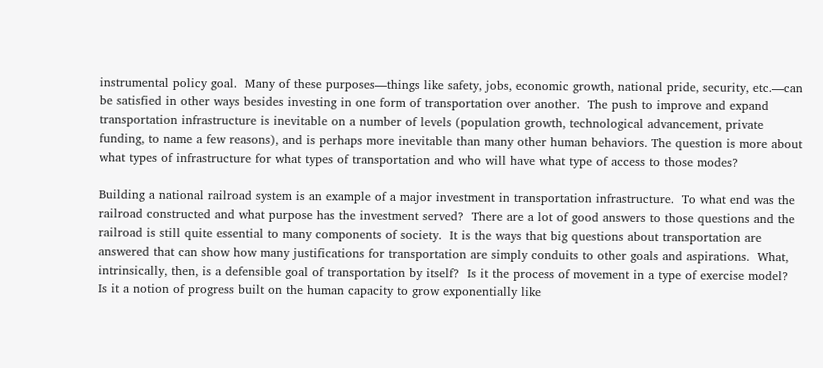instrumental policy goal.  Many of these purposes—things like safety, jobs, economic growth, national pride, security, etc.—can be satisfied in other ways besides investing in one form of transportation over another.  The push to improve and expand transportation infrastructure is inevitable on a number of levels (population growth, technological advancement, private funding, to name a few reasons), and is perhaps more inevitable than many other human behaviors. The question is more about what types of infrastructure for what types of transportation and who will have what type of access to those modes?

Building a national railroad system is an example of a major investment in transportation infrastructure.  To what end was the railroad constructed and what purpose has the investment served?  There are a lot of good answers to those questions and the railroad is still quite essential to many components of society.  It is the ways that big questions about transportation are answered that can show how many justifications for transportation are simply conduits to other goals and aspirations.  What, intrinsically, then, is a defensible goal of transportation by itself?  Is it the process of movement in a type of exercise model?  Is it a notion of progress built on the human capacity to grow exponentially like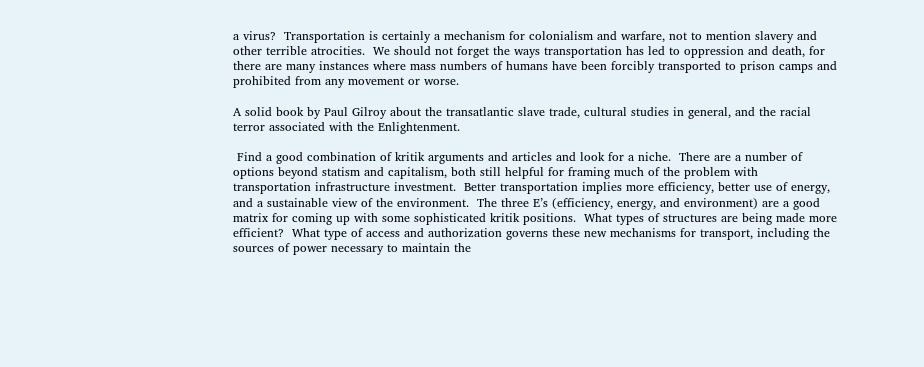a virus?  Transportation is certainly a mechanism for colonialism and warfare, not to mention slavery and other terrible atrocities.  We should not forget the ways transportation has led to oppression and death, for there are many instances where mass numbers of humans have been forcibly transported to prison camps and prohibited from any movement or worse.

A solid book by Paul Gilroy about the transatlantic slave trade, cultural studies in general, and the racial terror associated with the Enlightenment.

 Find a good combination of kritik arguments and articles and look for a niche.  There are a number of options beyond statism and capitalism, both still helpful for framing much of the problem with transportation infrastructure investment.  Better transportation implies more efficiency, better use of energy, and a sustainable view of the environment.  The three E’s (efficiency, energy, and environment) are a good matrix for coming up with some sophisticated kritik positions.  What types of structures are being made more efficient?  What type of access and authorization governs these new mechanisms for transport, including the sources of power necessary to maintain the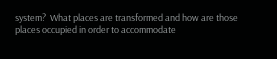system?  What places are transformed and how are those places occupied in order to accommodate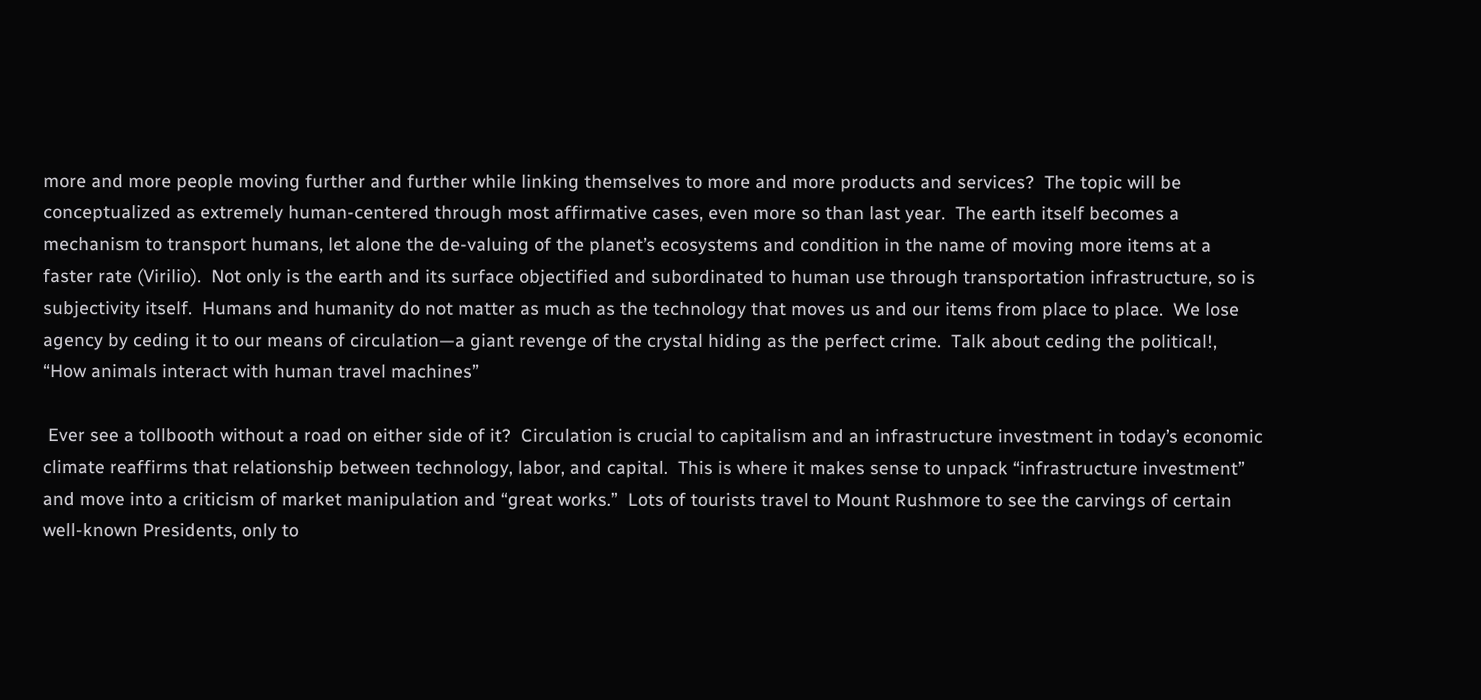more and more people moving further and further while linking themselves to more and more products and services?  The topic will be conceptualized as extremely human-centered through most affirmative cases, even more so than last year.  The earth itself becomes a mechanism to transport humans, let alone the de-valuing of the planet’s ecosystems and condition in the name of moving more items at a faster rate (Virilio).  Not only is the earth and its surface objectified and subordinated to human use through transportation infrastructure, so is subjectivity itself.  Humans and humanity do not matter as much as the technology that moves us and our items from place to place.  We lose agency by ceding it to our means of circulation—a giant revenge of the crystal hiding as the perfect crime.  Talk about ceding the political!, “How animals interact with human travel machines”

 Ever see a tollbooth without a road on either side of it?  Circulation is crucial to capitalism and an infrastructure investment in today’s economic climate reaffirms that relationship between technology, labor, and capital.  This is where it makes sense to unpack “infrastructure investment” and move into a criticism of market manipulation and “great works.”  Lots of tourists travel to Mount Rushmore to see the carvings of certain well-known Presidents, only to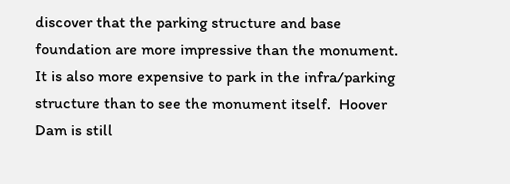discover that the parking structure and base foundation are more impressive than the monument.  It is also more expensive to park in the infra/parking structure than to see the monument itself.  Hoover Dam is still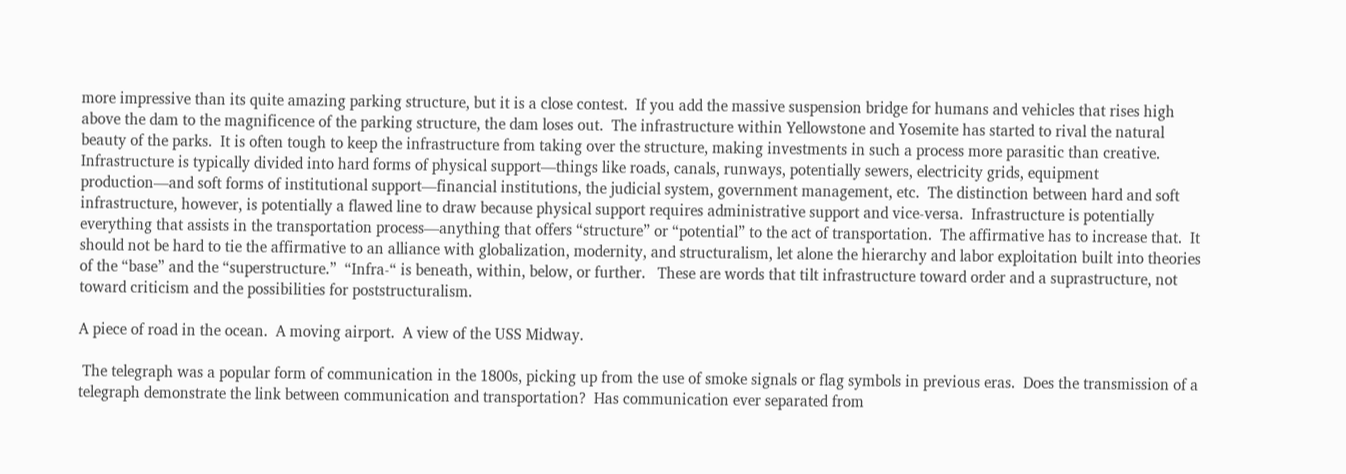more impressive than its quite amazing parking structure, but it is a close contest.  If you add the massive suspension bridge for humans and vehicles that rises high above the dam to the magnificence of the parking structure, the dam loses out.  The infrastructure within Yellowstone and Yosemite has started to rival the natural beauty of the parks.  It is often tough to keep the infrastructure from taking over the structure, making investments in such a process more parasitic than creative. Infrastructure is typically divided into hard forms of physical support—things like roads, canals, runways, potentially sewers, electricity grids, equipment production—and soft forms of institutional support—financial institutions, the judicial system, government management, etc.  The distinction between hard and soft infrastructure, however, is potentially a flawed line to draw because physical support requires administrative support and vice-versa.  Infrastructure is potentially everything that assists in the transportation process—anything that offers “structure” or “potential” to the act of transportation.  The affirmative has to increase that.  It should not be hard to tie the affirmative to an alliance with globalization, modernity, and structuralism, let alone the hierarchy and labor exploitation built into theories of the “base” and the “superstructure.”  “Infra-“ is beneath, within, below, or further.   These are words that tilt infrastructure toward order and a suprastructure, not toward criticism and the possibilities for poststructuralism.

A piece of road in the ocean.  A moving airport.  A view of the USS Midway.

 The telegraph was a popular form of communication in the 1800s, picking up from the use of smoke signals or flag symbols in previous eras.  Does the transmission of a telegraph demonstrate the link between communication and transportation?  Has communication ever separated from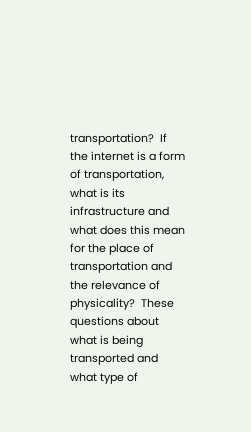transportation?  If the internet is a form of transportation, what is its infrastructure and what does this mean for the place of transportation and the relevance of physicality?  These questions about what is being transported and what type of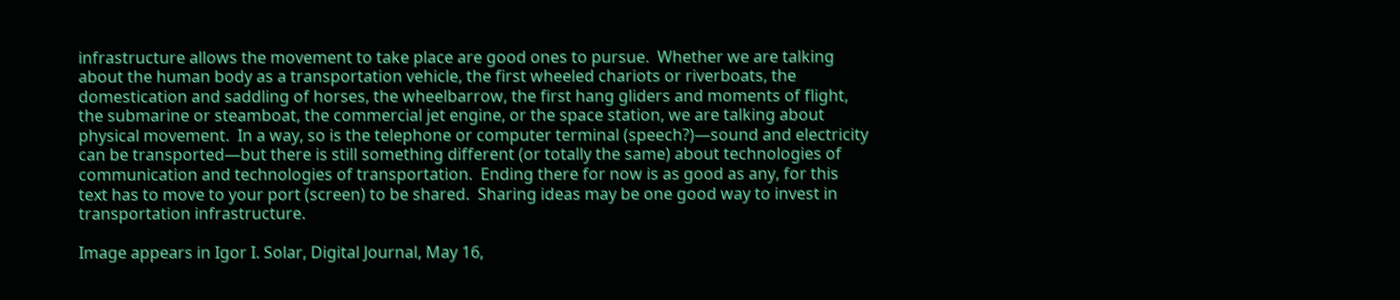infrastructure allows the movement to take place are good ones to pursue.  Whether we are talking about the human body as a transportation vehicle, the first wheeled chariots or riverboats, the domestication and saddling of horses, the wheelbarrow, the first hang gliders and moments of flight, the submarine or steamboat, the commercial jet engine, or the space station, we are talking about physical movement.  In a way, so is the telephone or computer terminal (speech?)—sound and electricity can be transported—but there is still something different (or totally the same) about technologies of communication and technologies of transportation.  Ending there for now is as good as any, for this text has to move to your port (screen) to be shared.  Sharing ideas may be one good way to invest in transportation infrastructure.

Image appears in Igor I. Solar, Digital Journal, May 16,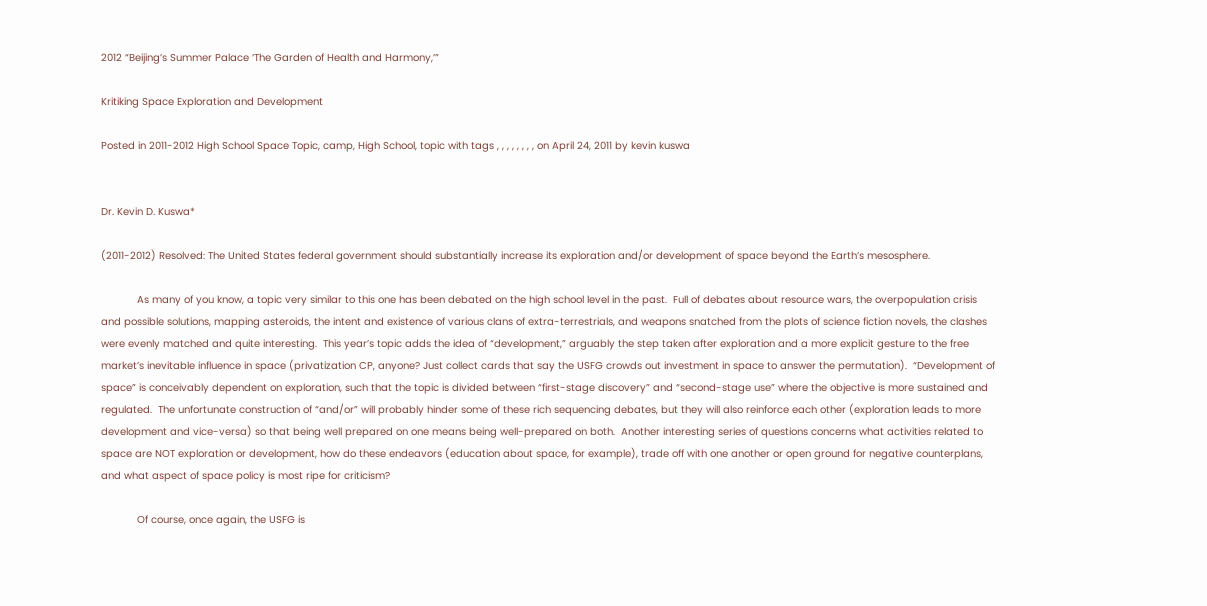2012 “Beijing’s Summer Palace ‘The Garden of Health and Harmony,’”

Kritiking Space Exploration and Development

Posted in 2011-2012 High School Space Topic, camp, High School, topic with tags , , , , , , , , on April 24, 2011 by kevin kuswa


Dr. Kevin D. Kuswa*

(2011-2012) Resolved: The United States federal government should substantially increase its exploration and/or development of space beyond the Earth’s mesosphere.

            As many of you know, a topic very similar to this one has been debated on the high school level in the past.  Full of debates about resource wars, the overpopulation crisis and possible solutions, mapping asteroids, the intent and existence of various clans of extra-terrestrials, and weapons snatched from the plots of science fiction novels, the clashes were evenly matched and quite interesting.  This year’s topic adds the idea of “development,” arguably the step taken after exploration and a more explicit gesture to the free market’s inevitable influence in space (privatization CP, anyone? Just collect cards that say the USFG crowds out investment in space to answer the permutation).  “Development of space” is conceivably dependent on exploration, such that the topic is divided between “first-stage discovery” and “second-stage use” where the objective is more sustained and regulated.  The unfortunate construction of “and/or” will probably hinder some of these rich sequencing debates, but they will also reinforce each other (exploration leads to more development and vice-versa) so that being well prepared on one means being well-prepared on both.  Another interesting series of questions concerns what activities related to space are NOT exploration or development, how do these endeavors (education about space, for example), trade off with one another or open ground for negative counterplans, and what aspect of space policy is most ripe for criticism?

            Of course, once again, the USFG is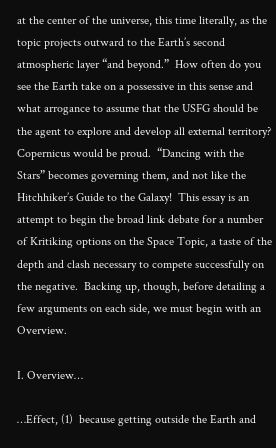at the center of the universe, this time literally, as the topic projects outward to the Earth’s second atmospheric layer “and beyond.”  How often do you see the Earth take on a possessive in this sense and what arrogance to assume that the USFG should be the agent to explore and develop all external territory?  Copernicus would be proud.  “Dancing with the Stars” becomes governing them, and not like the Hitchhiker’s Guide to the Galaxy!  This essay is an attempt to begin the broad link debate for a number of Kritiking options on the Space Topic, a taste of the depth and clash necessary to compete successfully on the negative.  Backing up, though, before detailing a few arguments on each side, we must begin with an Overview.

I. Overview…

…Effect, (1)  because getting outside the Earth and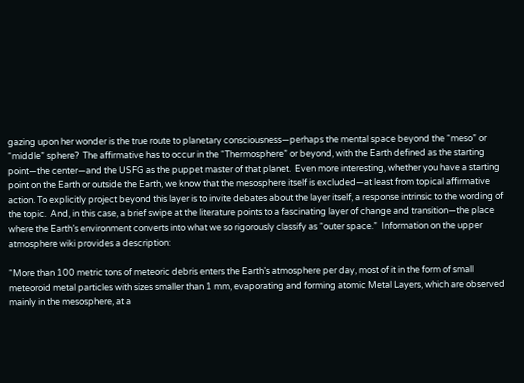gazing upon her wonder is the true route to planetary consciousness—perhaps the mental space beyond the “meso” or “middle” sphere?  The affirmative has to occur in the “Thermosphere” or beyond, with the Earth defined as the starting point—the center—and the USFG as the puppet master of that planet.  Even more interesting, whether you have a starting point on the Earth or outside the Earth, we know that the mesosphere itself is excluded—at least from topical affirmative action. To explicitly project beyond this layer is to invite debates about the layer itself, a response intrinsic to the wording of the topic.  And, in this case, a brief swipe at the literature points to a fascinating layer of change and transition—the place where the Earth’s environment converts into what we so rigorously classify as “outer space.”  Information on the upper atmosphere wiki provides a description:

“More than 100 metric tons of meteoric debris enters the Earth’s atmosphere per day, most of it in the form of small meteoroid metal particles with sizes smaller than 1 mm, evaporating and forming atomic Metal Layers, which are observed mainly in the mesosphere, at a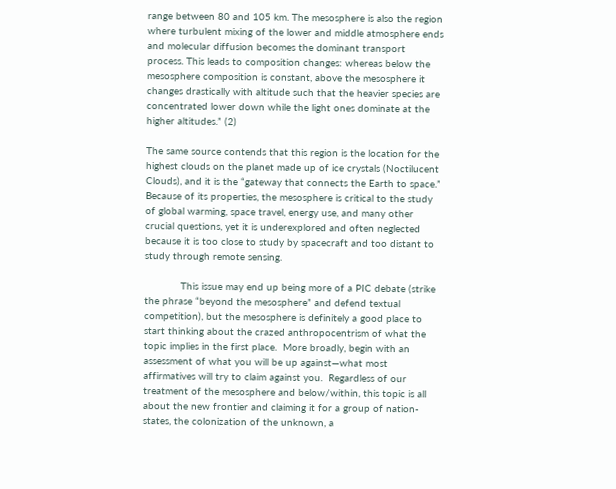range between 80 and 105 km. The mesosphere is also the region where turbulent mixing of the lower and middle atmosphere ends and molecular diffusion becomes the dominant transport process. This leads to composition changes: whereas below the mesosphere composition is constant, above the mesosphere it changes drastically with altitude such that the heavier species are concentrated lower down while the light ones dominate at the higher altitudes.” (2)

The same source contends that this region is the location for the highest clouds on the planet made up of ice crystals (Noctilucent Clouds), and it is the “gateway that connects the Earth to space.”   Because of its properties, the mesosphere is critical to the study of global warming, space travel, energy use, and many other crucial questions, yet it is underexplored and often neglected because it is too close to study by spacecraft and too distant to study through remote sensing.

            This issue may end up being more of a PIC debate (strike the phrase “beyond the mesosphere” and defend textual competition), but the mesosphere is definitely a good place to start thinking about the crazed anthropocentrism of what the topic implies in the first place.  More broadly, begin with an assessment of what you will be up against—what most affirmatives will try to claim against you.  Regardless of our treatment of the mesosphere and below/within, this topic is all about the new frontier and claiming it for a group of nation-states, the colonization of the unknown, a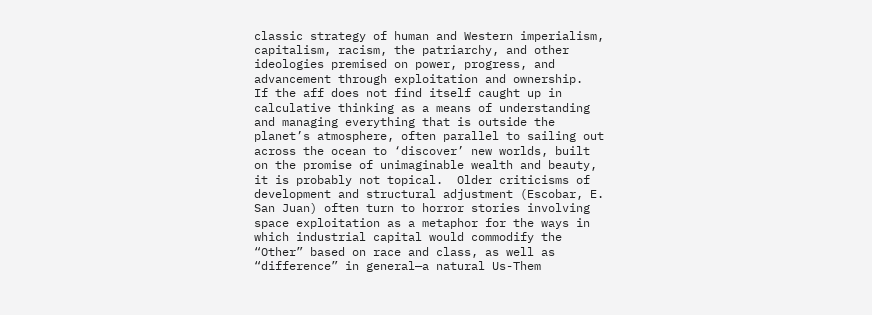classic strategy of human and Western imperialism, capitalism, racism, the patriarchy, and other ideologies premised on power, progress, and advancement through exploitation and ownership.  If the aff does not find itself caught up in calculative thinking as a means of understanding and managing everything that is outside the planet’s atmosphere, often parallel to sailing out across the ocean to ‘discover’ new worlds, built on the promise of unimaginable wealth and beauty, it is probably not topical.  Older criticisms of development and structural adjustment (Escobar, E. San Juan) often turn to horror stories involving space exploitation as a metaphor for the ways in which industrial capital would commodify the “Other” based on race and class, as well as “difference” in general—a natural Us-Them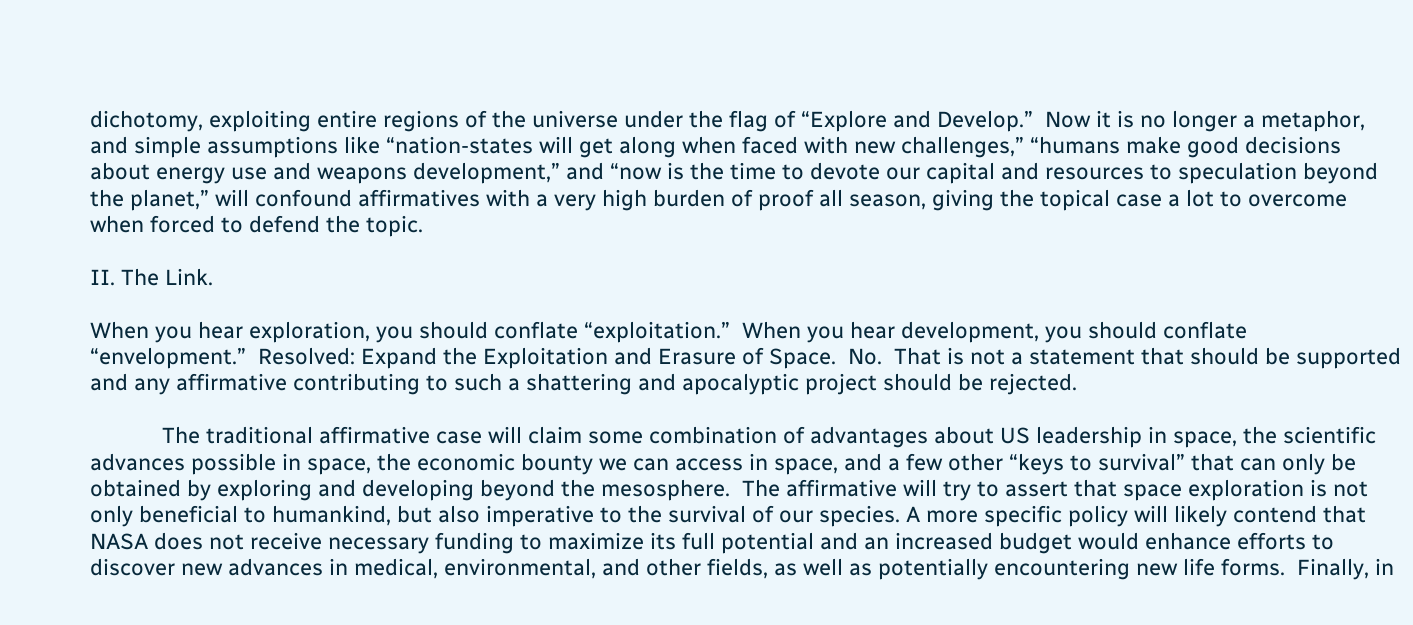dichotomy, exploiting entire regions of the universe under the flag of “Explore and Develop.”  Now it is no longer a metaphor, and simple assumptions like “nation-states will get along when faced with new challenges,” “humans make good decisions about energy use and weapons development,” and “now is the time to devote our capital and resources to speculation beyond the planet,” will confound affirmatives with a very high burden of proof all season, giving the topical case a lot to overcome when forced to defend the topic.

II. The Link.

When you hear exploration, you should conflate “exploitation.”  When you hear development, you should conflate “envelopment.”  Resolved: Expand the Exploitation and Erasure of Space.  No.  That is not a statement that should be supported and any affirmative contributing to such a shattering and apocalyptic project should be rejected.

            The traditional affirmative case will claim some combination of advantages about US leadership in space, the scientific advances possible in space, the economic bounty we can access in space, and a few other “keys to survival” that can only be obtained by exploring and developing beyond the mesosphere.  The affirmative will try to assert that space exploration is not only beneficial to humankind, but also imperative to the survival of our species. A more specific policy will likely contend that NASA does not receive necessary funding to maximize its full potential and an increased budget would enhance efforts to discover new advances in medical, environmental, and other fields, as well as potentially encountering new life forms.  Finally, in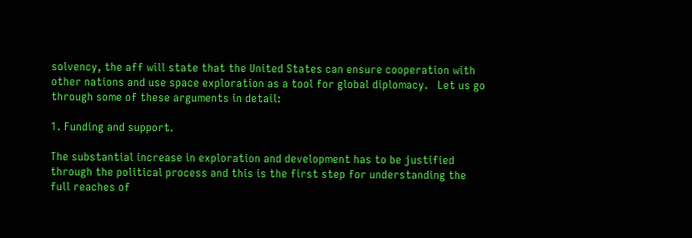solvency, the aff will state that the United States can ensure cooperation with other nations and use space exploration as a tool for global diplomacy.   Let us go through some of these arguments in detail:

1. Funding and support.

The substantial increase in exploration and development has to be justified through the political process and this is the first step for understanding the full reaches of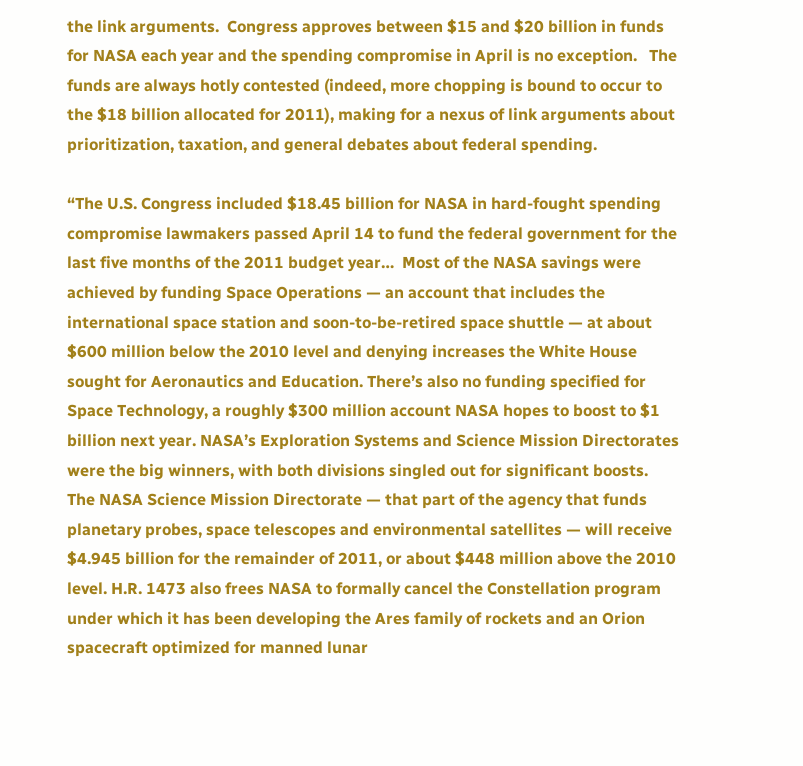the link arguments.  Congress approves between $15 and $20 billion in funds for NASA each year and the spending compromise in April is no exception.   The funds are always hotly contested (indeed, more chopping is bound to occur to the $18 billion allocated for 2011), making for a nexus of link arguments about prioritization, taxation, and general debates about federal spending.

“The U.S. Congress included $18.45 billion for NASA in hard-fought spending compromise lawmakers passed April 14 to fund the federal government for the last five months of the 2011 budget year…  Most of the NASA savings were achieved by funding Space Operations — an account that includes the international space station and soon-to-be-retired space shuttle — at about $600 million below the 2010 level and denying increases the White House sought for Aeronautics and Education. There’s also no funding specified for Space Technology, a roughly $300 million account NASA hopes to boost to $1 billion next year. NASA’s Exploration Systems and Science Mission Directorates were the big winners, with both divisions singled out for significant boosts. The NASA Science Mission Directorate — that part of the agency that funds planetary probes, space telescopes and environmental satellites — will receive $4.945 billion for the remainder of 2011, or about $448 million above the 2010 level. H.R. 1473 also frees NASA to formally cancel the Constellation program under which it has been developing the Ares family of rockets and an Orion spacecraft optimized for manned lunar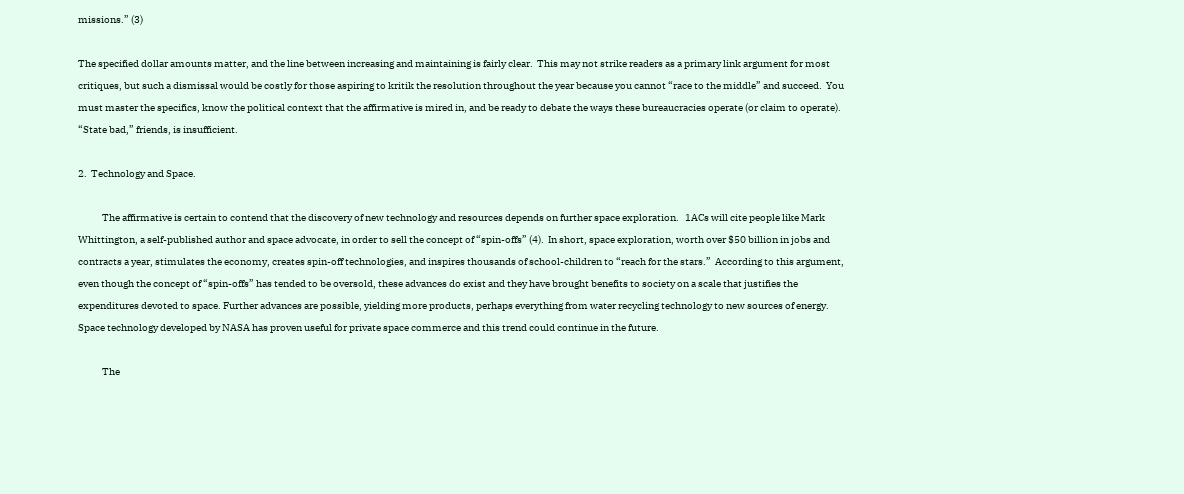missions.” (3)

The specified dollar amounts matter, and the line between increasing and maintaining is fairly clear.  This may not strike readers as a primary link argument for most critiques, but such a dismissal would be costly for those aspiring to kritik the resolution throughout the year because you cannot “race to the middle” and succeed.  You must master the specifics, know the political context that the affirmative is mired in, and be ready to debate the ways these bureaucracies operate (or claim to operate).  “State bad,” friends, is insufficient.

2.  Technology and Space.

            The affirmative is certain to contend that the discovery of new technology and resources depends on further space exploration.   1ACs will cite people like Mark Whittington, a self-published author and space advocate, in order to sell the concept of “spin-offs” (4).  In short, space exploration, worth over $50 billion in jobs and contracts a year, stimulates the economy, creates spin-off technologies, and inspires thousands of school-children to “reach for the stars.”  According to this argument, even though the concept of “spin-offs” has tended to be oversold, these advances do exist and they have brought benefits to society on a scale that justifies the expenditures devoted to space. Further advances are possible, yielding more products, perhaps everything from water recycling technology to new sources of energy. Space technology developed by NASA has proven useful for private space commerce and this trend could continue in the future.

            The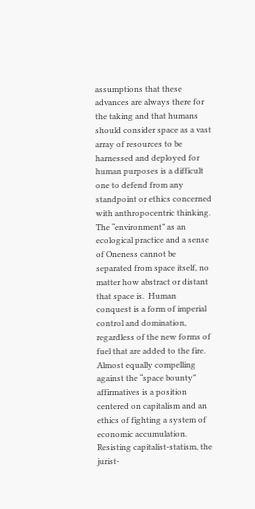assumptions that these advances are always there for the taking and that humans should consider space as a vast array of resources to be harnessed and deployed for human purposes is a difficult one to defend from any standpoint or ethics concerned with anthropocentric thinking.  The “environment” as an ecological practice and a sense of Oneness cannot be separated from space itself, no matter how abstract or distant that space is.  Human conquest is a form of imperial control and domination, regardless of the new forms of fuel that are added to the fire.  Almost equally compelling against the “space bounty” affirmatives is a position centered on capitalism and an ethics of fighting a system of economic accumulation.  Resisting capitalist-statism, the jurist-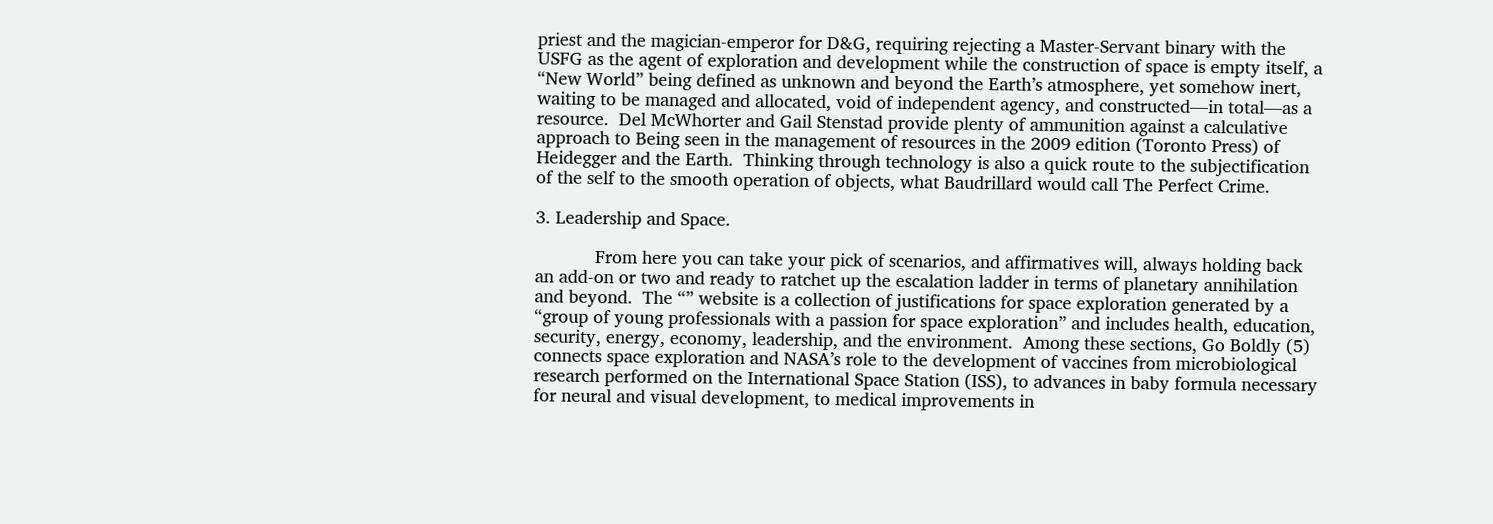priest and the magician-emperor for D&G, requiring rejecting a Master-Servant binary with the USFG as the agent of exploration and development while the construction of space is empty itself, a “New World” being defined as unknown and beyond the Earth’s atmosphere, yet somehow inert, waiting to be managed and allocated, void of independent agency, and constructed—in total—as a resource.  Del McWhorter and Gail Stenstad provide plenty of ammunition against a calculative approach to Being seen in the management of resources in the 2009 edition (Toronto Press) of Heidegger and the Earth.  Thinking through technology is also a quick route to the subjectification of the self to the smooth operation of objects, what Baudrillard would call The Perfect Crime.

3. Leadership and Space.

            From here you can take your pick of scenarios, and affirmatives will, always holding back an add-on or two and ready to ratchet up the escalation ladder in terms of planetary annihilation and beyond.  The “” website is a collection of justifications for space exploration generated by a “group of young professionals with a passion for space exploration” and includes health, education, security, energy, economy, leadership, and the environment.  Among these sections, Go Boldly (5) connects space exploration and NASA’s role to the development of vaccines from microbiological research performed on the International Space Station (ISS), to advances in baby formula necessary for neural and visual development, to medical improvements in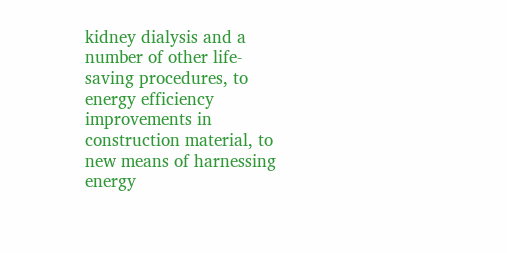kidney dialysis and a number of other life-saving procedures, to energy efficiency improvements in construction material, to new means of harnessing energy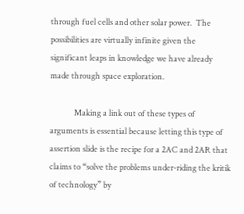through fuel cells and other solar power.  The possibilities are virtually infinite given the significant leaps in knowledge we have already made through space exploration.

            Making a link out of these types of arguments is essential because letting this type of assertion slide is the recipe for a 2AC and 2AR that claims to “solve the problems under-riding the kritik of technology” by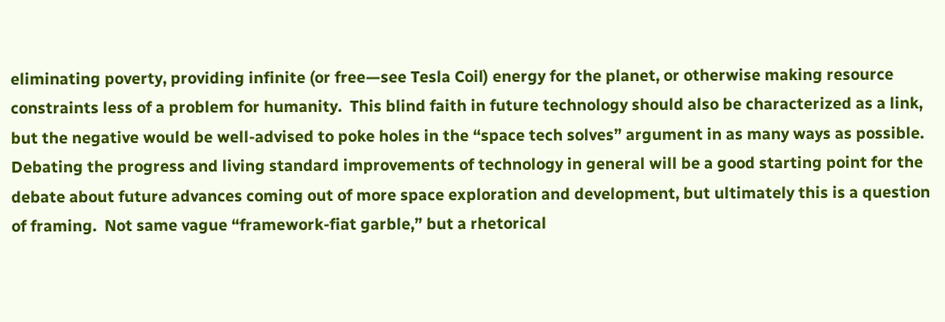eliminating poverty, providing infinite (or free—see Tesla Coil) energy for the planet, or otherwise making resource constraints less of a problem for humanity.  This blind faith in future technology should also be characterized as a link, but the negative would be well-advised to poke holes in the “space tech solves” argument in as many ways as possible.  Debating the progress and living standard improvements of technology in general will be a good starting point for the debate about future advances coming out of more space exploration and development, but ultimately this is a question of framing.  Not same vague “framework-fiat garble,” but a rhetorical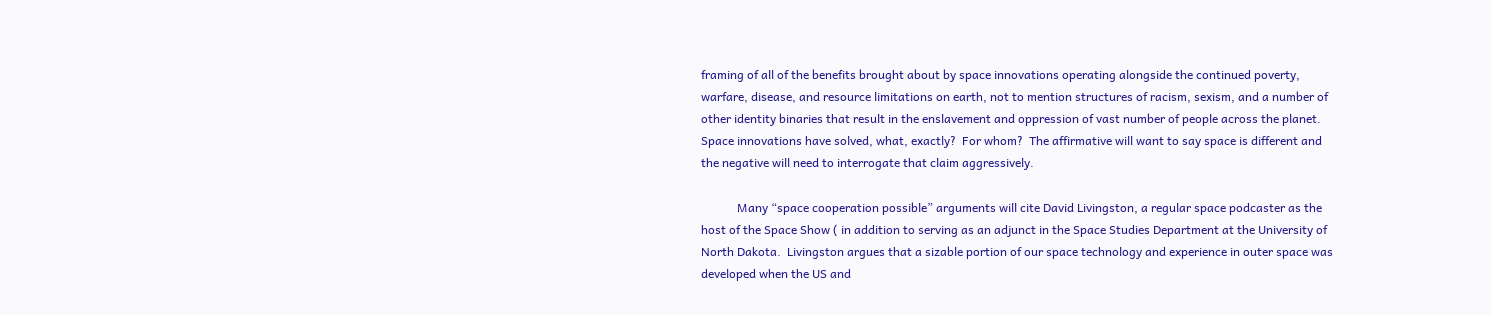framing of all of the benefits brought about by space innovations operating alongside the continued poverty, warfare, disease, and resource limitations on earth, not to mention structures of racism, sexism, and a number of other identity binaries that result in the enslavement and oppression of vast number of people across the planet.  Space innovations have solved, what, exactly?  For whom?  The affirmative will want to say space is different and the negative will need to interrogate that claim aggressively.

            Many “space cooperation possible” arguments will cite David Livingston, a regular space podcaster as the host of the Space Show ( in addition to serving as an adjunct in the Space Studies Department at the University of North Dakota.  Livingston argues that a sizable portion of our space technology and experience in outer space was developed when the US and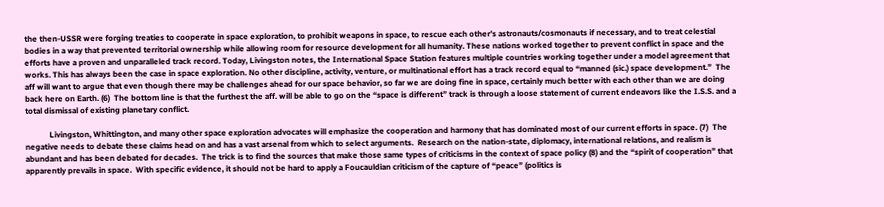the then-USSR were forging treaties to cooperate in space exploration, to prohibit weapons in space, to rescue each other’s astronauts/cosmonauts if necessary, and to treat celestial bodies in a way that prevented territorial ownership while allowing room for resource development for all humanity. These nations worked together to prevent conflict in space and the efforts have a proven and unparalleled track record. Today, Livingston notes, the International Space Station features multiple countries working together under a model agreement that works. This has always been the case in space exploration. No other discipline, activity, venture, or multinational effort has a track record equal to “manned (sic.) space development.”  The aff will want to argue that even though there may be challenges ahead for our space behavior, so far we are doing fine in space, certainly much better with each other than we are doing back here on Earth. (6)  The bottom line is that the furthest the aff. will be able to go on the “space is different” track is through a loose statement of current endeavors like the I.S.S. and a total dismissal of existing planetary conflict.

            Livingston, Whittington, and many other space exploration advocates will emphasize the cooperation and harmony that has dominated most of our current efforts in space. (7)  The negative needs to debate these claims head on and has a vast arsenal from which to select arguments.  Research on the nation-state, diplomacy, international relations, and realism is abundant and has been debated for decades.  The trick is to find the sources that make those same types of criticisms in the context of space policy (8) and the “spirit of cooperation” that apparently prevails in space.  With specific evidence, it should not be hard to apply a Foucauldian criticism of the capture of “peace” (politics is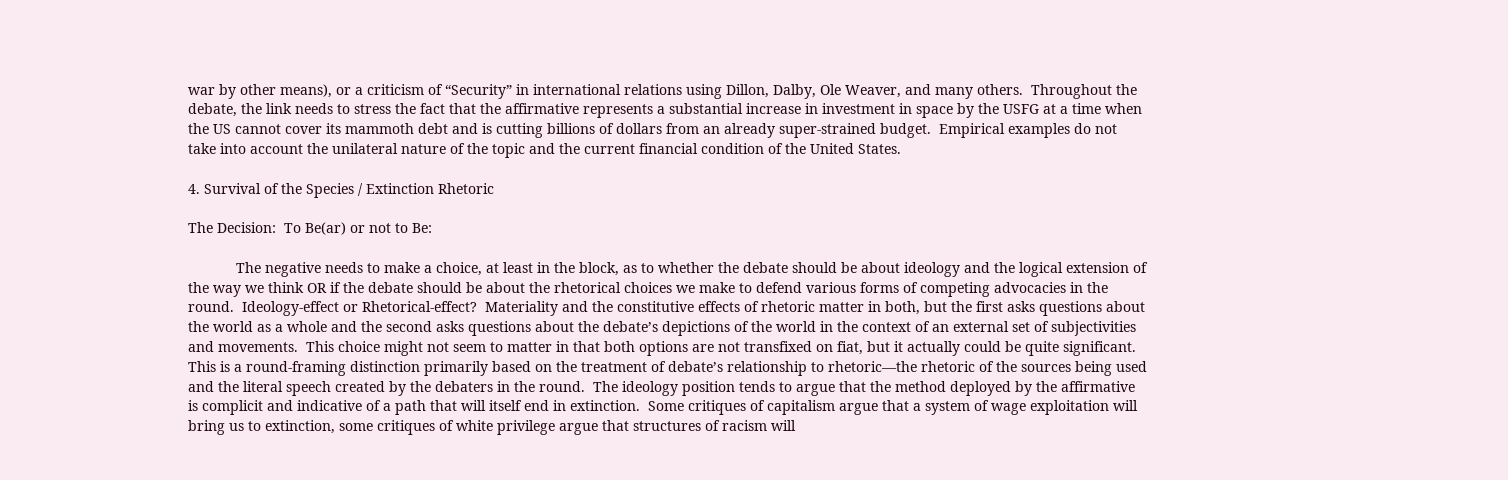war by other means), or a criticism of “Security” in international relations using Dillon, Dalby, Ole Weaver, and many others.  Throughout the debate, the link needs to stress the fact that the affirmative represents a substantial increase in investment in space by the USFG at a time when the US cannot cover its mammoth debt and is cutting billions of dollars from an already super-strained budget.  Empirical examples do not take into account the unilateral nature of the topic and the current financial condition of the United States.

4. Survival of the Species / Extinction Rhetoric

The Decision:  To Be(ar) or not to Be:

            The negative needs to make a choice, at least in the block, as to whether the debate should be about ideology and the logical extension of the way we think OR if the debate should be about the rhetorical choices we make to defend various forms of competing advocacies in the round.  Ideology-effect or Rhetorical-effect?  Materiality and the constitutive effects of rhetoric matter in both, but the first asks questions about the world as a whole and the second asks questions about the debate’s depictions of the world in the context of an external set of subjectivities and movements.  This choice might not seem to matter in that both options are not transfixed on fiat, but it actually could be quite significant.   This is a round-framing distinction primarily based on the treatment of debate’s relationship to rhetoric—the rhetoric of the sources being used and the literal speech created by the debaters in the round.  The ideology position tends to argue that the method deployed by the affirmative is complicit and indicative of a path that will itself end in extinction.  Some critiques of capitalism argue that a system of wage exploitation will bring us to extinction, some critiques of white privilege argue that structures of racism will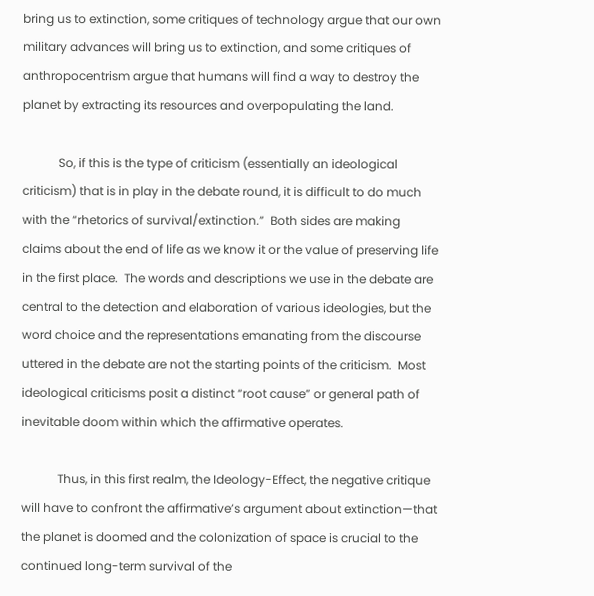bring us to extinction, some critiques of technology argue that our own military advances will bring us to extinction, and some critiques of anthropocentrism argue that humans will find a way to destroy the planet by extracting its resources and overpopulating the land.

            So, if this is the type of criticism (essentially an ideological criticism) that is in play in the debate round, it is difficult to do much with the “rhetorics of survival/extinction.”  Both sides are making claims about the end of life as we know it or the value of preserving life in the first place.  The words and descriptions we use in the debate are central to the detection and elaboration of various ideologies, but the word choice and the representations emanating from the discourse uttered in the debate are not the starting points of the criticism.  Most ideological criticisms posit a distinct “root cause” or general path of inevitable doom within which the affirmative operates.

            Thus, in this first realm, the Ideology-Effect, the negative critique will have to confront the affirmative’s argument about extinction—that the planet is doomed and the colonization of space is crucial to the continued long-term survival of the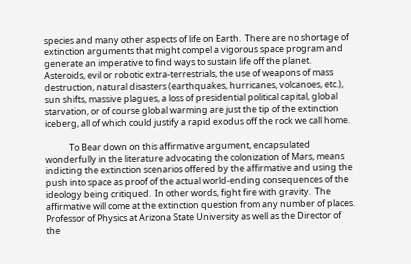species and many other aspects of life on Earth.  There are no shortage of extinction arguments that might compel a vigorous space program and generate an imperative to find ways to sustain life off the planet.  Asteroids, evil or robotic extra-terrestrials, the use of weapons of mass destruction, natural disasters (earthquakes, hurricanes, volcanoes, etc.), sun shifts, massive plagues, a loss of presidential political capital, global starvation, or of course global warming are just the tip of the extinction iceberg, all of which could justify a rapid exodus off the rock we call home.

            To Bear down on this affirmative argument, encapsulated wonderfully in the literature advocating the colonization of Mars, means indicting the extinction scenarios offered by the affirmative and using the push into space as proof of the actual world-ending consequences of the ideology being critiqued.  In other words, fight fire with gravity.  The affirmative will come at the extinction question from any number of places.  Professor of Physics at Arizona State University as well as the Director of the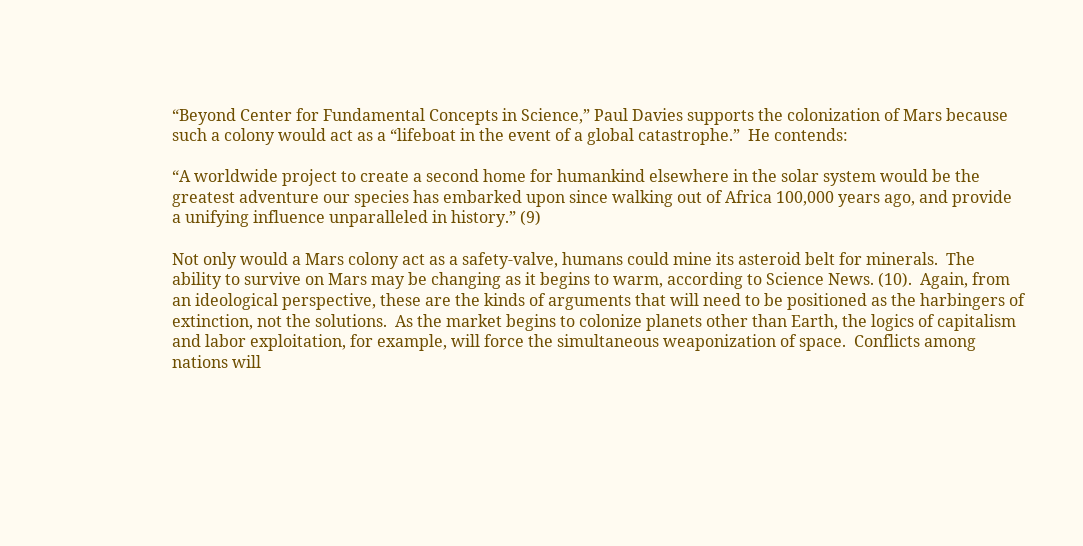“Beyond Center for Fundamental Concepts in Science,” Paul Davies supports the colonization of Mars because such a colony would act as a “lifeboat in the event of a global catastrophe.”  He contends:

“A worldwide project to create a second home for humankind elsewhere in the solar system would be the greatest adventure our species has embarked upon since walking out of Africa 100,000 years ago, and provide a unifying influence unparalleled in history.” (9)

Not only would a Mars colony act as a safety-valve, humans could mine its asteroid belt for minerals.  The ability to survive on Mars may be changing as it begins to warm, according to Science News. (10).  Again, from an ideological perspective, these are the kinds of arguments that will need to be positioned as the harbingers of extinction, not the solutions.  As the market begins to colonize planets other than Earth, the logics of capitalism and labor exploitation, for example, will force the simultaneous weaponization of space.  Conflicts among nations will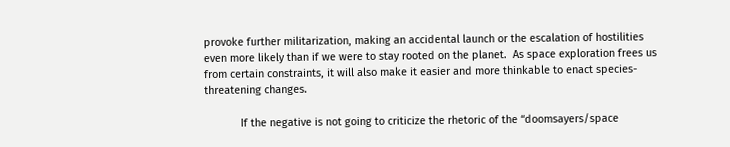provoke further militarization, making an accidental launch or the escalation of hostilities even more likely than if we were to stay rooted on the planet.  As space exploration frees us from certain constraints, it will also make it easier and more thinkable to enact species-threatening changes.

            If the negative is not going to criticize the rhetoric of the “doomsayers/space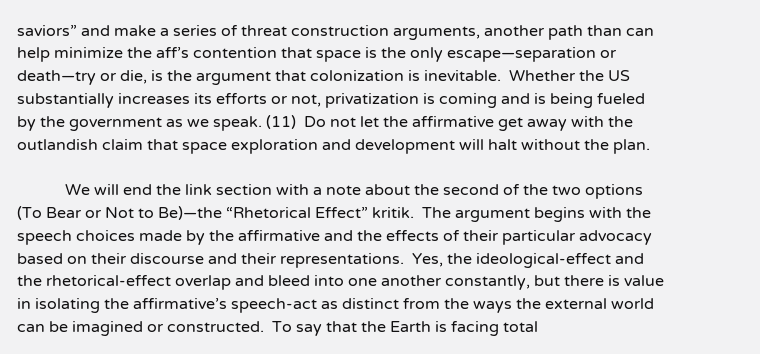saviors” and make a series of threat construction arguments, another path than can help minimize the aff’s contention that space is the only escape—separation or death—try or die, is the argument that colonization is inevitable.  Whether the US substantially increases its efforts or not, privatization is coming and is being fueled by the government as we speak. (11)  Do not let the affirmative get away with the outlandish claim that space exploration and development will halt without the plan.

            We will end the link section with a note about the second of the two options (To Bear or Not to Be)—the “Rhetorical Effect” kritik.  The argument begins with the speech choices made by the affirmative and the effects of their particular advocacy based on their discourse and their representations.  Yes, the ideological-effect and the rhetorical-effect overlap and bleed into one another constantly, but there is value in isolating the affirmative’s speech-act as distinct from the ways the external world can be imagined or constructed.  To say that the Earth is facing total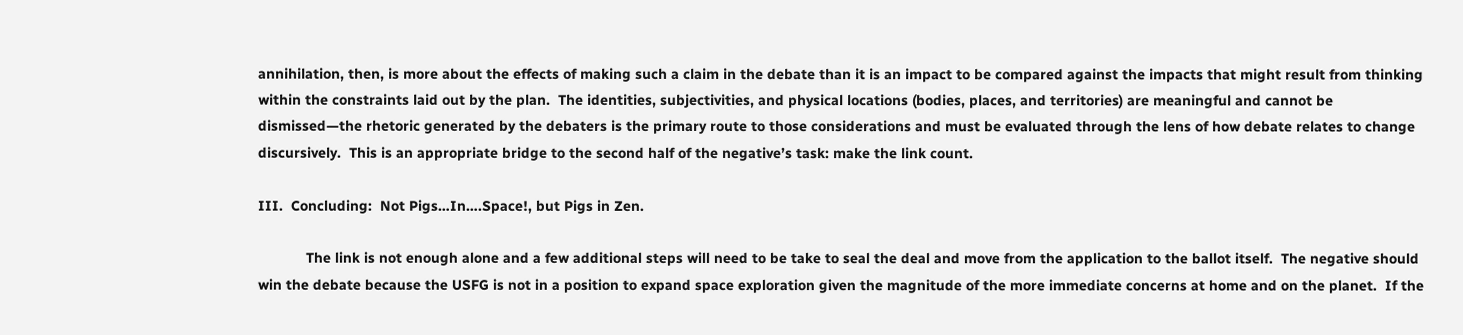annihilation, then, is more about the effects of making such a claim in the debate than it is an impact to be compared against the impacts that might result from thinking within the constraints laid out by the plan.  The identities, subjectivities, and physical locations (bodies, places, and territories) are meaningful and cannot be dismissed—the rhetoric generated by the debaters is the primary route to those considerations and must be evaluated through the lens of how debate relates to change discursively.  This is an appropriate bridge to the second half of the negative’s task: make the link count.

III.  Concluding:  Not Pigs…In….Space!, but Pigs in Zen.

            The link is not enough alone and a few additional steps will need to be take to seal the deal and move from the application to the ballot itself.  The negative should win the debate because the USFG is not in a position to expand space exploration given the magnitude of the more immediate concerns at home and on the planet.  If the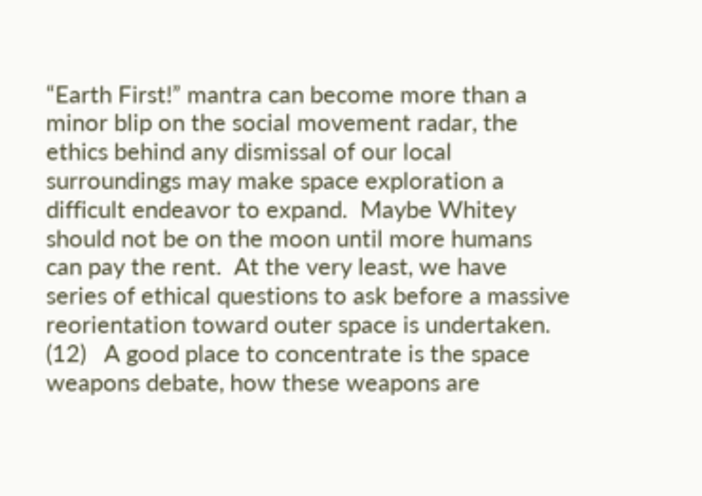“Earth First!” mantra can become more than a minor blip on the social movement radar, the ethics behind any dismissal of our local surroundings may make space exploration a difficult endeavor to expand.  Maybe Whitey should not be on the moon until more humans can pay the rent.  At the very least, we have series of ethical questions to ask before a massive reorientation toward outer space is undertaken. (12)   A good place to concentrate is the space weapons debate, how these weapons are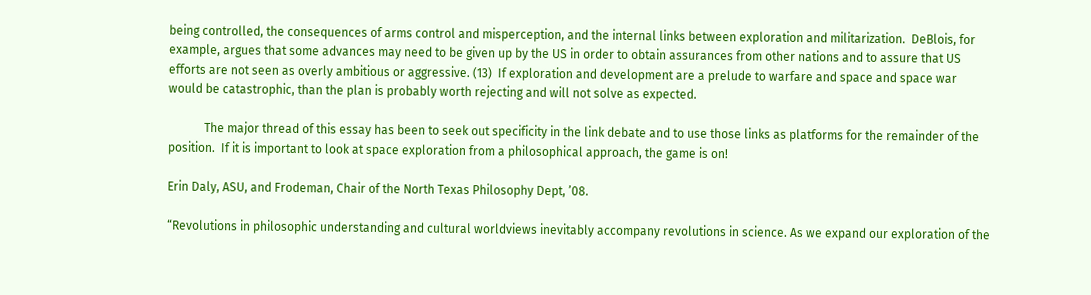being controlled, the consequences of arms control and misperception, and the internal links between exploration and militarization.  DeBlois, for example, argues that some advances may need to be given up by the US in order to obtain assurances from other nations and to assure that US efforts are not seen as overly ambitious or aggressive. (13)  If exploration and development are a prelude to warfare and space and space war would be catastrophic, than the plan is probably worth rejecting and will not solve as expected.

            The major thread of this essay has been to seek out specificity in the link debate and to use those links as platforms for the remainder of the position.  If it is important to look at space exploration from a philosophical approach, the game is on!

Erin Daly, ASU, and Frodeman, Chair of the North Texas Philosophy Dept, ’08.

“Revolutions in philosophic understanding and cultural worldviews inevitably accompany revolutions in science. As we expand our exploration of the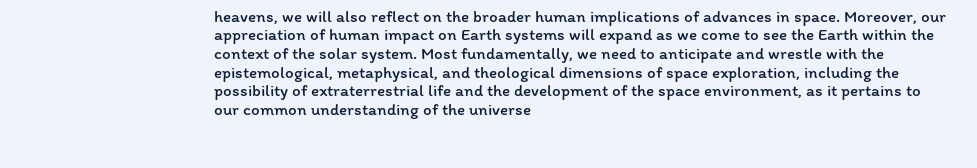heavens, we will also reflect on the broader human implications of advances in space. Moreover, our appreciation of human impact on Earth systems will expand as we come to see the Earth within the context of the solar system. Most fundamentally, we need to anticipate and wrestle with the epistemological, metaphysical, and theological dimensions of space exploration, including the possibility of extraterrestrial life and the development of the space environment, as it pertains to our common understanding of the universe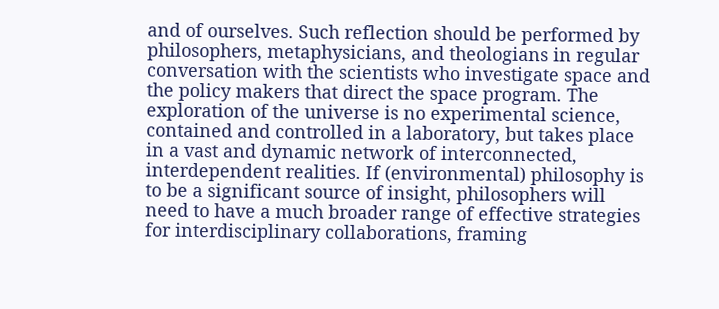and of ourselves. Such reflection should be performed by philosophers, metaphysicians, and theologians in regular conversation with the scientists who investigate space and the policy makers that direct the space program. The exploration of the universe is no experimental science, contained and controlled in a laboratory, but takes place in a vast and dynamic network of interconnected, interdependent realities. If (environmental) philosophy is to be a significant source of insight, philosophers will need to have a much broader range of effective strategies for interdisciplinary collaborations, framing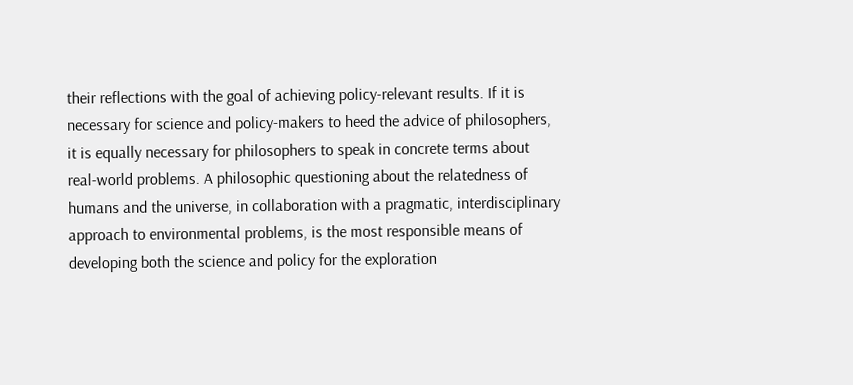their reflections with the goal of achieving policy-relevant results. If it is necessary for science and policy-makers to heed the advice of philosophers, it is equally necessary for philosophers to speak in concrete terms about real-world problems. A philosophic questioning about the relatedness of humans and the universe, in collaboration with a pragmatic, interdisciplinary approach to environmental problems, is the most responsible means of developing both the science and policy for the exploration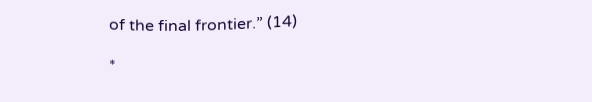of the final frontier.” (14)

*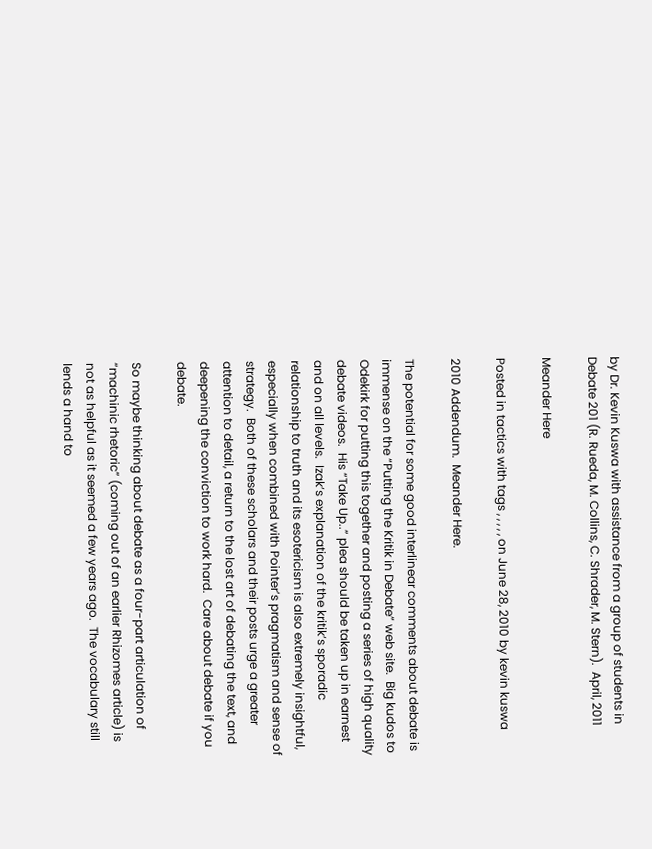by Dr. Kevin Kuswa with assistance from a group of students in Debate 201 (R. Rueda, M. Collins, C. Shrader, M. Stern).  April, 2011

Meander Here

Posted in tactics with tags , , , , , on June 28, 2010 by kevin kuswa

2010 Addendum.  Meander Here.

The potential for some good interlinear comments about debate is immense on the “Putting the Kritik in Debate” web site.  Big kudos to Odekirk for putting this together and posting a series of high quality debate videos.  His “Take Up..” plea should be taken up in earnest and on all levels.  Izak’s explanation of the kritik’s sporadic relationship to truth and its esotericism is also extremely insightful, especially when combined with Pointer’s pragmatism and sense of strategy.  Both of these scholars and their posts urge a greater attention to detail, a return to the lost art of debating the text, and deepening the conviction to work hard.  Care about debate if you debate.

So maybe thinking about debate as a four-part articulation of “machinic rhetoric” (coming out of an earlier Rhizomes article) is not as helpful as it seemed a few years ago.  The vocabulary still lends a hand to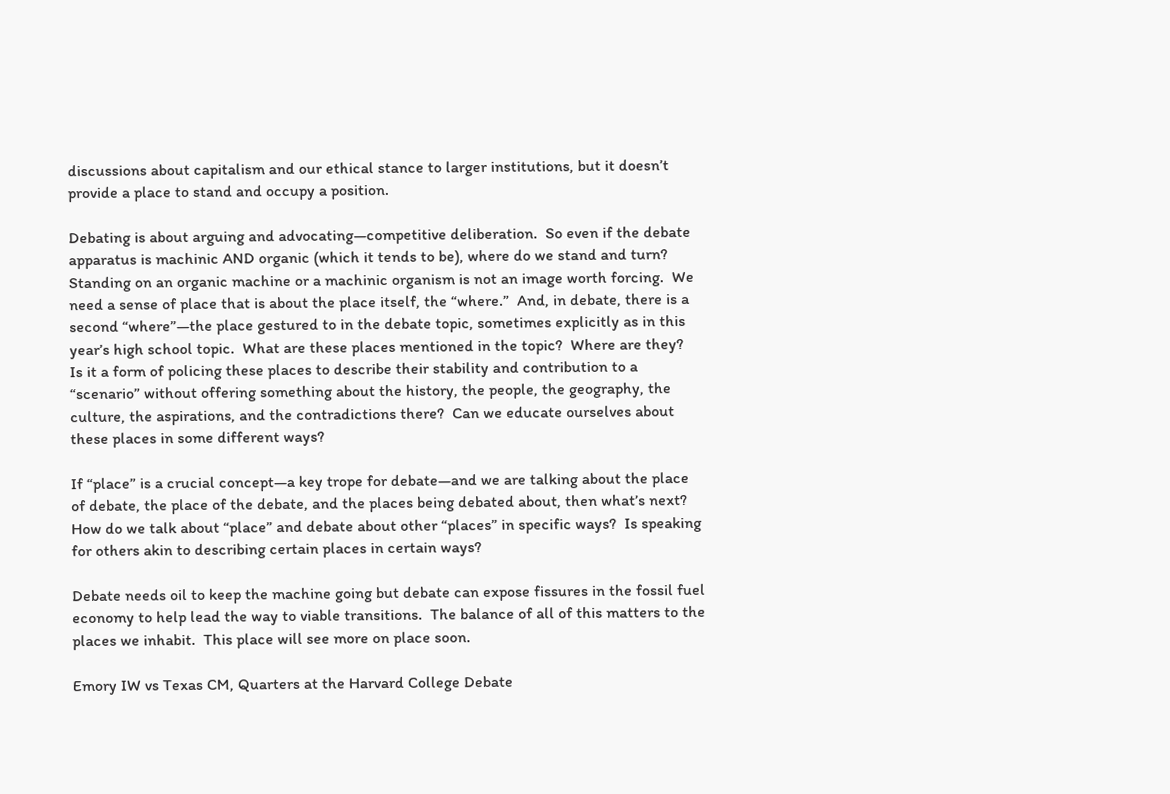discussions about capitalism and our ethical stance to larger institutions, but it doesn’t provide a place to stand and occupy a position.

Debating is about arguing and advocating—competitive deliberation.  So even if the debate apparatus is machinic AND organic (which it tends to be), where do we stand and turn?  Standing on an organic machine or a machinic organism is not an image worth forcing.  We need a sense of place that is about the place itself, the “where.”  And, in debate, there is a second “where”—the place gestured to in the debate topic, sometimes explicitly as in this year’s high school topic.  What are these places mentioned in the topic?  Where are they?  Is it a form of policing these places to describe their stability and contribution to a “scenario” without offering something about the history, the people, the geography, the culture, the aspirations, and the contradictions there?  Can we educate ourselves about these places in some different ways?

If “place” is a crucial concept—a key trope for debate—and we are talking about the place of debate, the place of the debate, and the places being debated about, then what’s next?  How do we talk about “place” and debate about other “places” in specific ways?  Is speaking for others akin to describing certain places in certain ways?

Debate needs oil to keep the machine going but debate can expose fissures in the fossil fuel economy to help lead the way to viable transitions.  The balance of all of this matters to the places we inhabit.  This place will see more on place soon.

Emory IW vs Texas CM, Quarters at the Harvard College Debate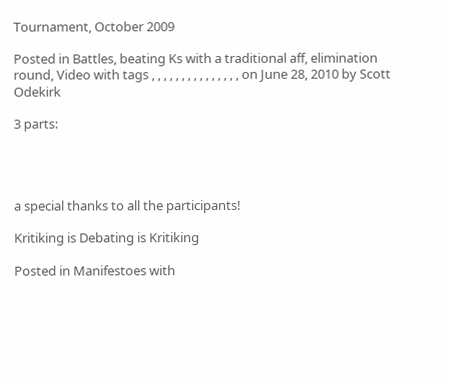Tournament, October 2009

Posted in Battles, beating Ks with a traditional aff, elimination round, Video with tags , , , , , , , , , , , , , , , on June 28, 2010 by Scott Odekirk

3 parts:




a special thanks to all the participants!

Kritiking is Debating is Kritiking

Posted in Manifestoes with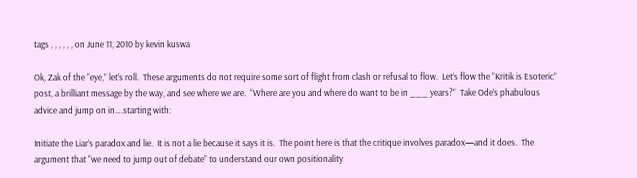tags , , , , , , on June 11, 2010 by kevin kuswa

Ok, Zak of the “eye,” let’s roll.  These arguments do not require some sort of flight from clash or refusal to flow.  Let’s flow the “Kritik is Esoteric” post, a brilliant message by the way, and see where we are.  “Where are you and where do want to be in ___ years?”  Take Ode’s phabulous advice and jump on in….starting with:

Initiate the Liar’s paradox and lie.  It is not a lie because it says it is.  The point here is that the critique involves paradox—and it does.  The argument that “we need to jump out of debate” to understand our own positionality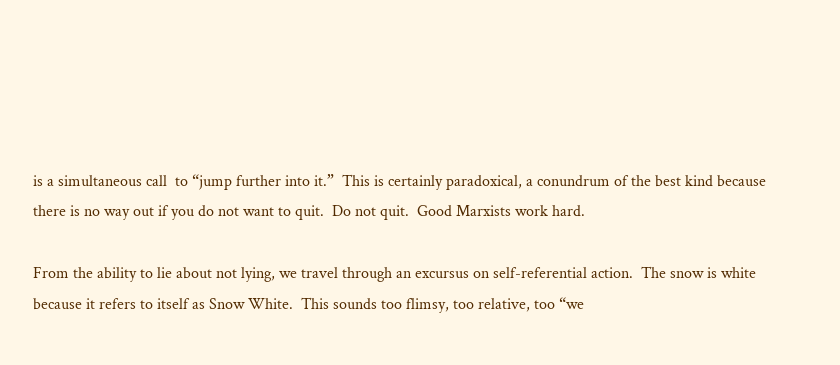is a simultaneous call  to “jump further into it.”  This is certainly paradoxical, a conundrum of the best kind because there is no way out if you do not want to quit.  Do not quit.  Good Marxists work hard.

From the ability to lie about not lying, we travel through an excursus on self-referential action.  The snow is white because it refers to itself as Snow White.  This sounds too flimsy, too relative, too “we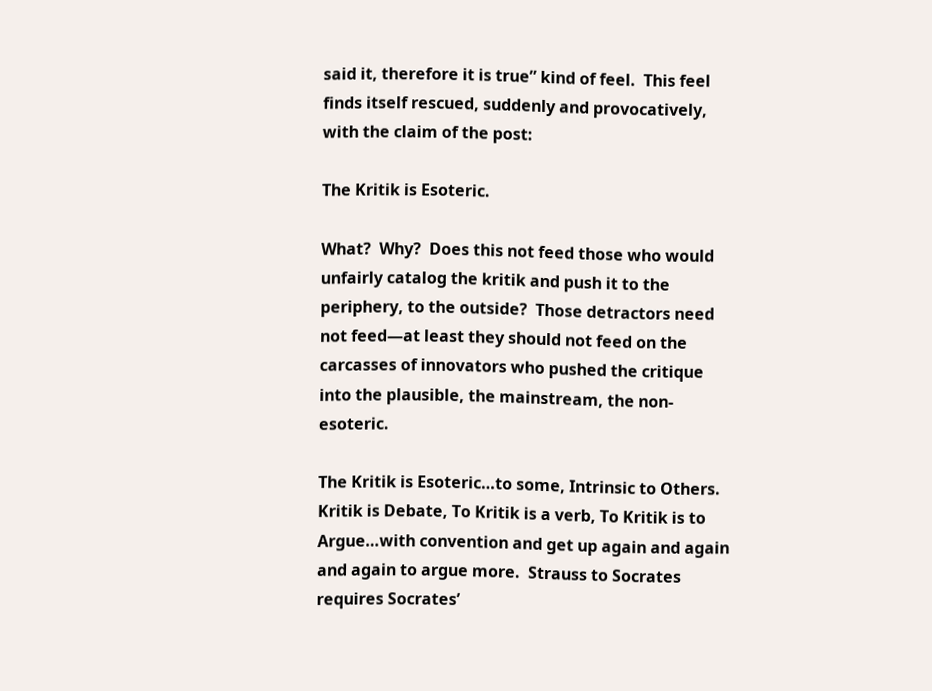said it, therefore it is true” kind of feel.  This feel finds itself rescued, suddenly and provocatively, with the claim of the post:

The Kritik is Esoteric.

What?  Why?  Does this not feed those who would unfairly catalog the kritik and push it to the periphery, to the outside?  Those detractors need not feed—at least they should not feed on the carcasses of innovators who pushed the critique into the plausible, the mainstream, the non-esoteric.

The Kritik is Esoteric…to some, Intrinsic to Others.  Kritik is Debate, To Kritik is a verb, To Kritik is to Argue…with convention and get up again and again and again to argue more.  Strauss to Socrates requires Socrates’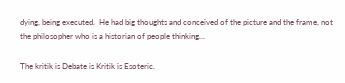dying, being executed.  He had big thoughts and conceived of the picture and the frame, not the philosopher who is a historian of people thinking…

The kritik is Debate is Kritik is Esoteric.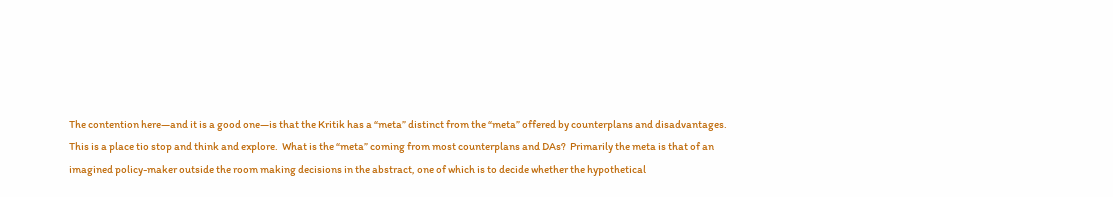The contention here—and it is a good one—is that the Kritik has a “meta” distinct from the “meta” offered by counterplans and disadvantages.  This is a place tio stop and think and explore.  What is the “meta” coming from most counterplans and DAs?  Primarily the meta is that of an imagined policy-maker outside the room making decisions in the abstract, one of which is to decide whether the hypothetical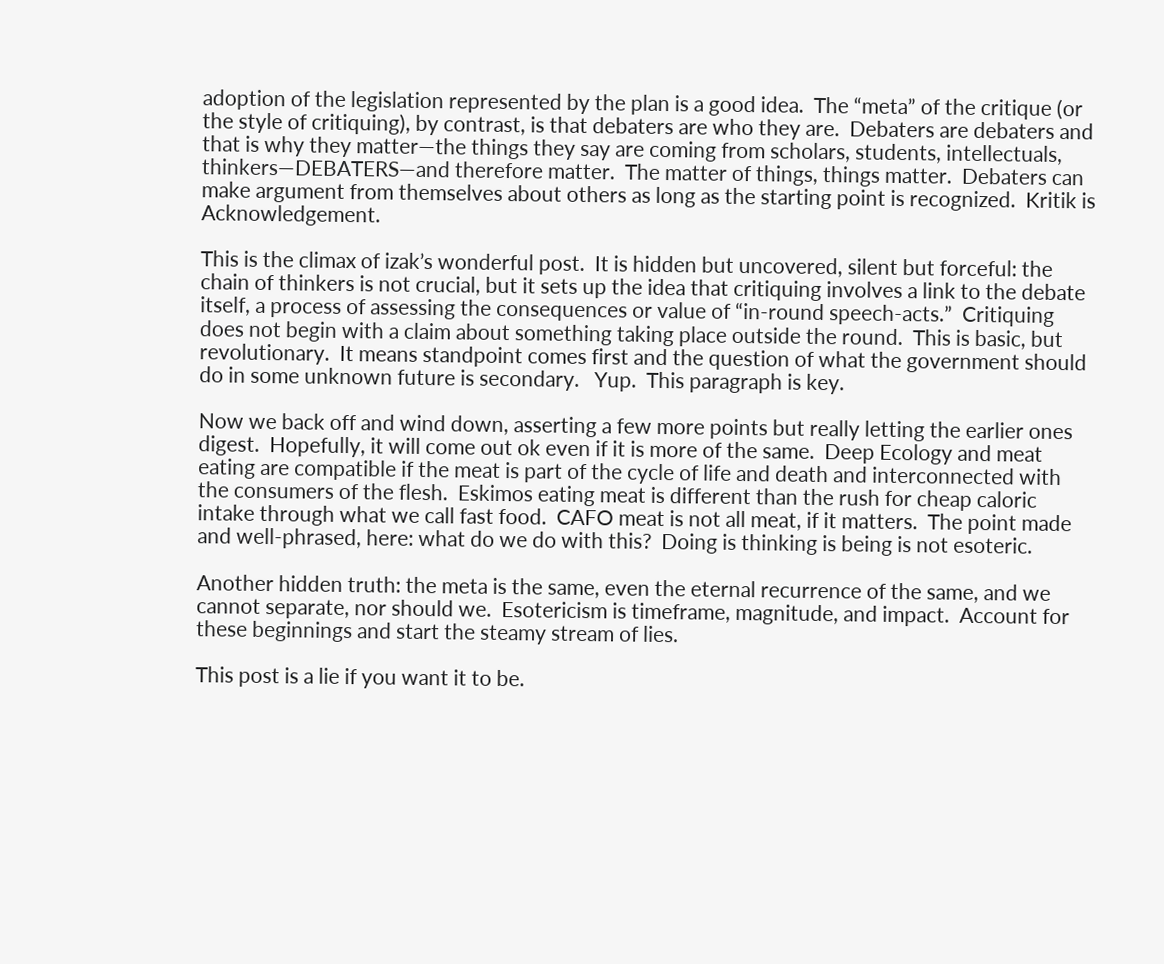adoption of the legislation represented by the plan is a good idea.  The “meta” of the critique (or the style of critiquing), by contrast, is that debaters are who they are.  Debaters are debaters and that is why they matter—the things they say are coming from scholars, students, intellectuals, thinkers—DEBATERS—and therefore matter.  The matter of things, things matter.  Debaters can make argument from themselves about others as long as the starting point is recognized.  Kritik is Acknowledgement.

This is the climax of izak’s wonderful post.  It is hidden but uncovered, silent but forceful: the chain of thinkers is not crucial, but it sets up the idea that critiquing involves a link to the debate itself, a process of assessing the consequences or value of “in-round speech-acts.”  Critiquing does not begin with a claim about something taking place outside the round.  This is basic, but revolutionary.  It means standpoint comes first and the question of what the government should do in some unknown future is secondary.   Yup.  This paragraph is key.

Now we back off and wind down, asserting a few more points but really letting the earlier ones digest.  Hopefully, it will come out ok even if it is more of the same.  Deep Ecology and meat eating are compatible if the meat is part of the cycle of life and death and interconnected with the consumers of the flesh.  Eskimos eating meat is different than the rush for cheap caloric intake through what we call fast food.  CAFO meat is not all meat, if it matters.  The point made and well-phrased, here: what do we do with this?  Doing is thinking is being is not esoteric.

Another hidden truth: the meta is the same, even the eternal recurrence of the same, and we cannot separate, nor should we.  Esotericism is timeframe, magnitude, and impact.  Account for these beginnings and start the steamy stream of lies.

This post is a lie if you want it to be.